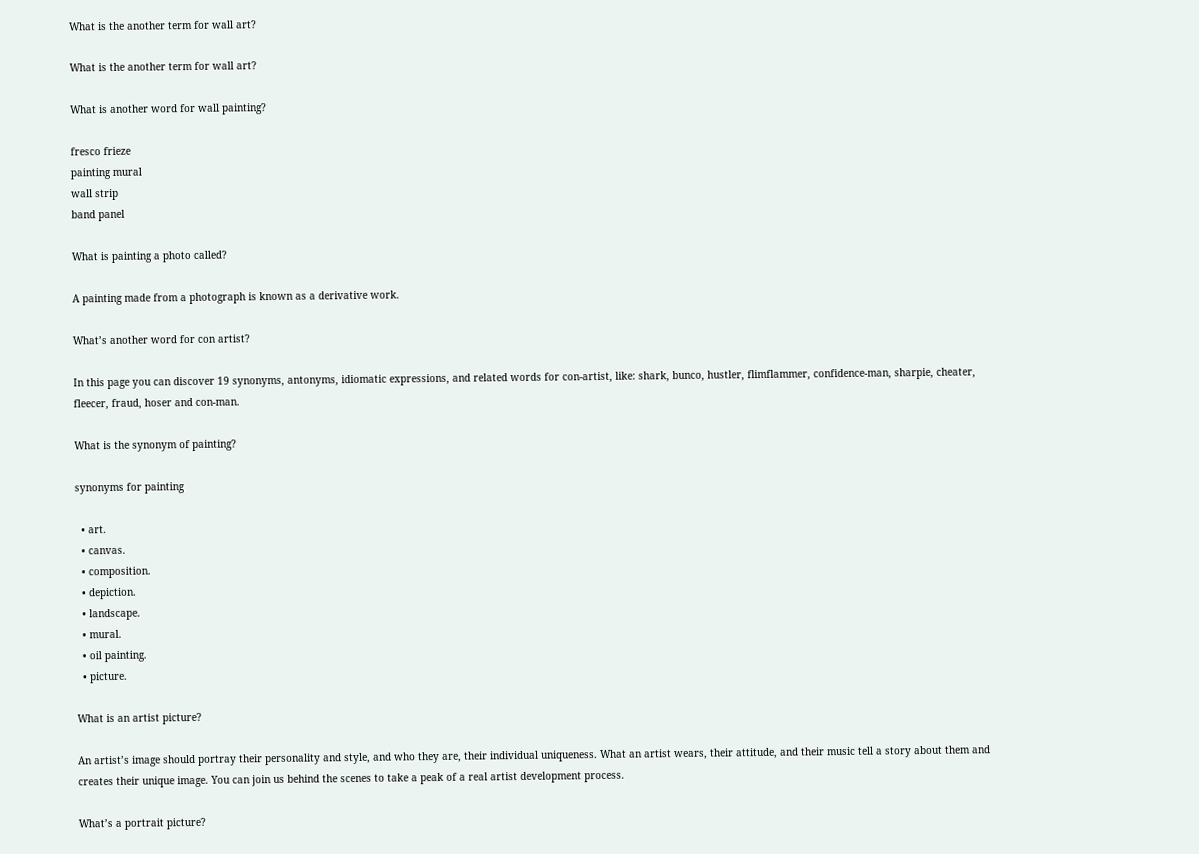What is the another term for wall art?

What is the another term for wall art?

What is another word for wall painting?

fresco frieze
painting mural
wall strip
band panel

What is painting a photo called?

A painting made from a photograph is known as a derivative work.

What’s another word for con artist?

In this page you can discover 19 synonyms, antonyms, idiomatic expressions, and related words for con-artist, like: shark, bunco, hustler, flimflammer, confidence-man, sharpie, cheater, fleecer, fraud, hoser and con-man.

What is the synonym of painting?

synonyms for painting

  • art.
  • canvas.
  • composition.
  • depiction.
  • landscape.
  • mural.
  • oil painting.
  • picture.

What is an artist picture?

An artist’s image should portray their personality and style, and who they are, their individual uniqueness. What an artist wears, their attitude, and their music tell a story about them and creates their unique image. You can join us behind the scenes to take a peak of a real artist development process.

What’s a portrait picture?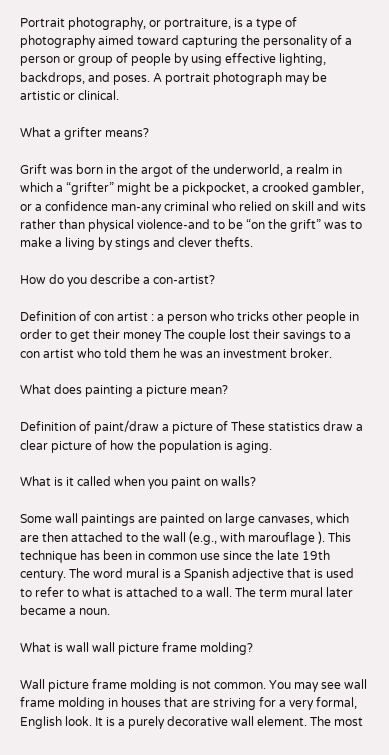Portrait photography, or portraiture, is a type of photography aimed toward capturing the personality of a person or group of people by using effective lighting, backdrops, and poses. A portrait photograph may be artistic or clinical.

What a grifter means?

Grift was born in the argot of the underworld, a realm in which a “grifter” might be a pickpocket, a crooked gambler, or a confidence man-any criminal who relied on skill and wits rather than physical violence-and to be “on the grift” was to make a living by stings and clever thefts.

How do you describe a con-artist?

Definition of con artist : a person who tricks other people in order to get their money The couple lost their savings to a con artist who told them he was an investment broker.

What does painting a picture mean?

Definition of paint/draw a picture of These statistics draw a clear picture of how the population is aging.

What is it called when you paint on walls?

Some wall paintings are painted on large canvases, which are then attached to the wall (e.g., with marouflage ). This technique has been in common use since the late 19th century. The word mural is a Spanish adjective that is used to refer to what is attached to a wall. The term mural later became a noun.

What is wall wall picture frame molding?

Wall picture frame molding is not common. You may see wall frame molding in houses that are striving for a very formal, English look. It is a purely decorative wall element. The most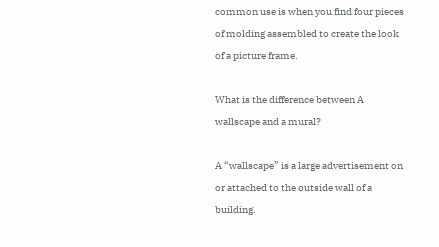common use is when you find four pieces of molding assembled to create the look of a picture frame.

What is the difference between A wallscape and a mural?

A “wallscape” is a large advertisement on or attached to the outside wall of a building.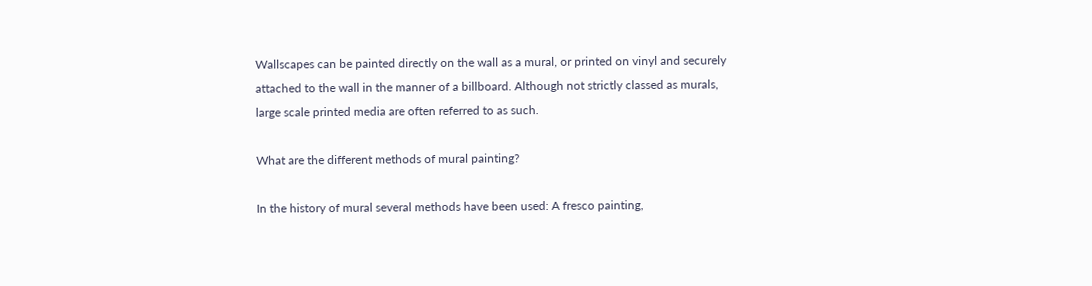Wallscapes can be painted directly on the wall as a mural, or printed on vinyl and securely attached to the wall in the manner of a billboard. Although not strictly classed as murals, large scale printed media are often referred to as such.

What are the different methods of mural painting?

In the history of mural several methods have been used: A fresco painting,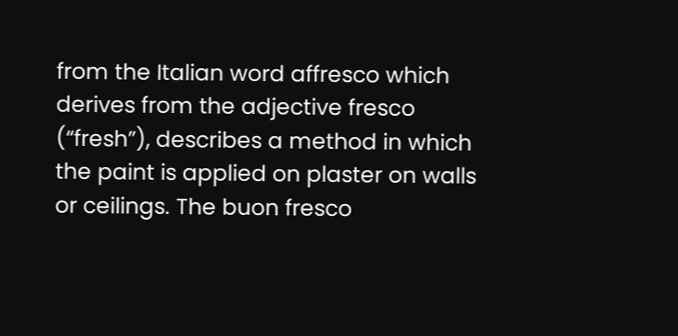from the Italian word affresco which derives from the adjective fresco (“fresh”), describes a method in which the paint is applied on plaster on walls or ceilings. The buon fresco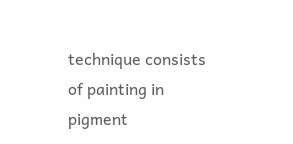technique consists of painting in pigment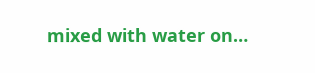mixed with water on…